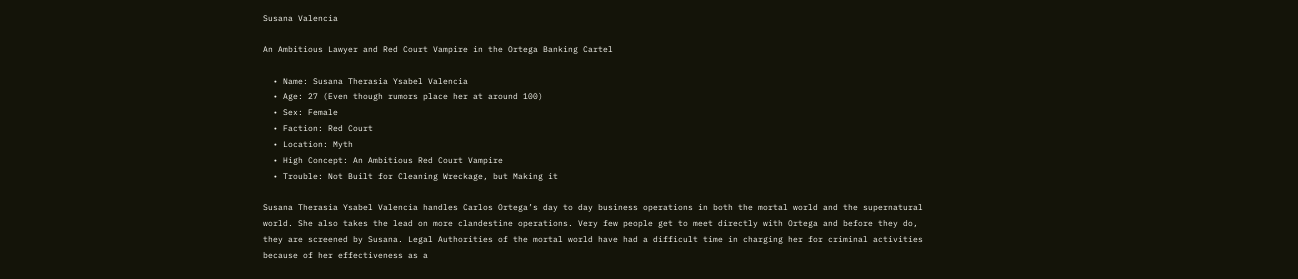Susana Valencia

An Ambitious Lawyer and Red Court Vampire in the Ortega Banking Cartel

  • Name: Susana Therasia Ysabel Valencia
  • Age: 27 (Even though rumors place her at around 100)
  • Sex: Female
  • Faction: Red Court
  • Location: Myth
  • High Concept: An Ambitious Red Court Vampire
  • Trouble: Not Built for Cleaning Wreckage, but Making it

Susana Therasia Ysabel Valencia handles Carlos Ortega’s day to day business operations in both the mortal world and the supernatural world. She also takes the lead on more clandestine operations. Very few people get to meet directly with Ortega and before they do, they are screened by Susana. Legal Authorities of the mortal world have had a difficult time in charging her for criminal activities because of her effectiveness as a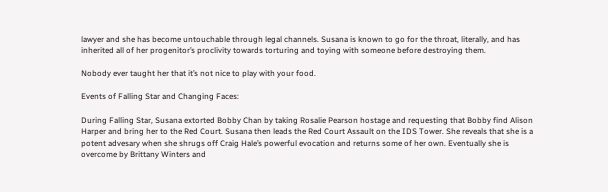lawyer and she has become untouchable through legal channels. Susana is known to go for the throat, literally, and has inherited all of her progenitor’s proclivity towards torturing and toying with someone before destroying them.

Nobody ever taught her that it’s not nice to play with your food.

Events of Falling Star and Changing Faces:

During Falling Star, Susana extorted Bobby Chan by taking Rosalie Pearson hostage and requesting that Bobby find Alison Harper and bring her to the Red Court. Susana then leads the Red Court Assault on the IDS Tower. She reveals that she is a potent advesary when she shrugs off Craig Hale’s powerful evocation and returns some of her own. Eventually she is overcome by Brittany Winters and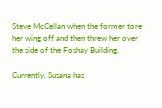Steve McCellan when the former tore her wing off and then threw her over the side of the Foshay Building.

Currently, Susana has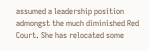assumed a leadership position admongst the much diminished Red Court. She has relocated some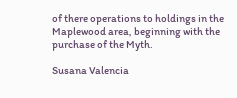of there operations to holdings in the Maplewood area, beginning with the purchase of the Myth.

Susana Valencia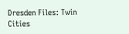Dresden Files: Twin Cities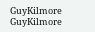GuyKilmore GuyKilmore